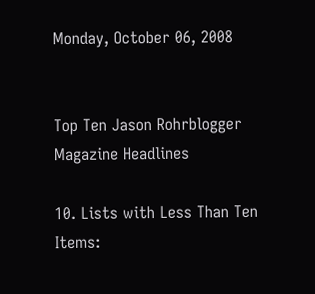Monday, October 06, 2008


Top Ten Jason Rohrblogger Magazine Headlines

10. Lists with Less Than Ten Items: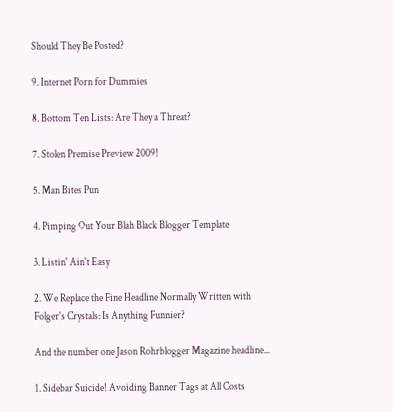Should They Be Posted?

9. Internet Porn for Dummies

8. Bottom Ten Lists: Are They a Threat?

7. Stolen Premise Preview 2009!

5. Man Bites Pun

4. Pimping Out Your Blah Black Blogger Template

3. Listin' Ain't Easy

2. We Replace the Fine Headline Normally Written with Folger's Crystals: Is Anything Funnier?

And the number one Jason Rohrblogger Magazine headline...

1. Sidebar Suicide! Avoiding Banner Tags at All Costs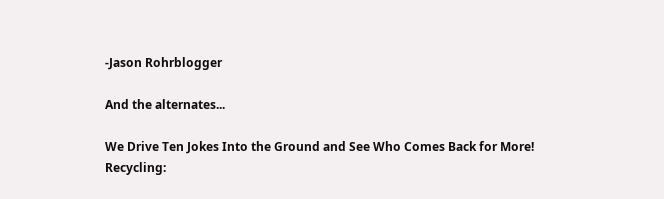-Jason Rohrblogger

And the alternates...

We Drive Ten Jokes Into the Ground and See Who Comes Back for More!
Recycling: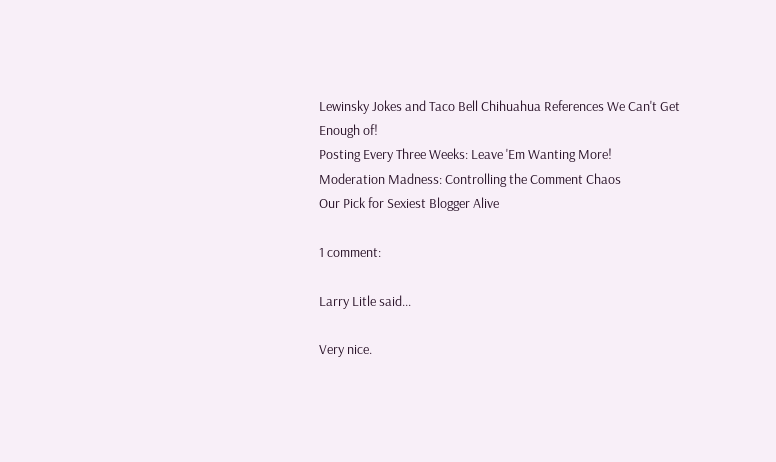Lewinsky Jokes and Taco Bell Chihuahua References We Can't Get Enough of!
Posting Every Three Weeks: Leave 'Em Wanting More!
Moderation Madness: Controlling the Comment Chaos
Our Pick for Sexiest Blogger Alive

1 comment:

Larry Litle said...

Very nice.